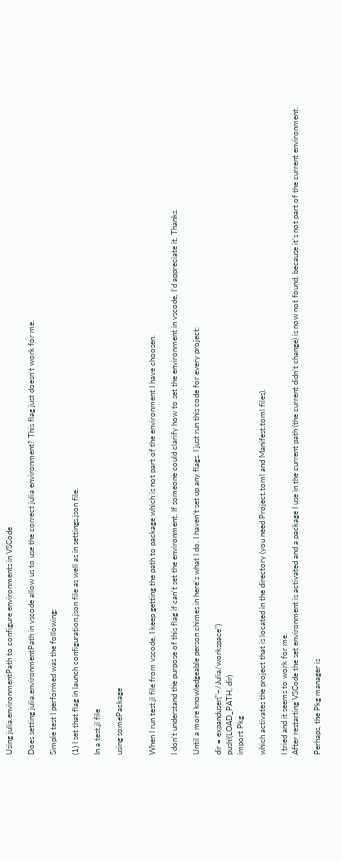Using julia.environmentPath to configure environments in VSCode

Does setting julia.environmentPath in vscode allow us to use the correct julia environment? This flag just doesn’t work for me.

Simple test I performed was the following:

(1) I set that flag in launch configuration.json file as well as in settings.json file.

In a test.jl file

using somePackage


When I run test.jl file from vscode, I keep getting the path to package which is not part of the environment I have choosen.

I don’t understand the purpose of this flag if can’t set the environment. If someone could clarify how to set the environment in vscode, I’d appreciate it. Thanks.

Until a more knowledgeable person chimes in here’s what I do. I haven’t set up any flags. I just run this code for every project:

dir = expanduser("~/Julia/workspace")
push!(LOAD_PATH, dir)
import Pkg

which activates the project that is located in the directory (you need Project.toml and Manifest.toml files).

I tried and it seems to work for me.
After restarting VSCode the set environment is activated and a package I use in the current path (the current didn’t change) is now not found, because it’s not part of the current environment.

Perhaps, the Pkg manager is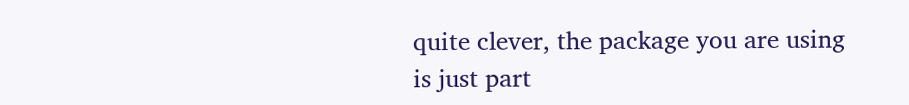quite clever, the package you are using is just part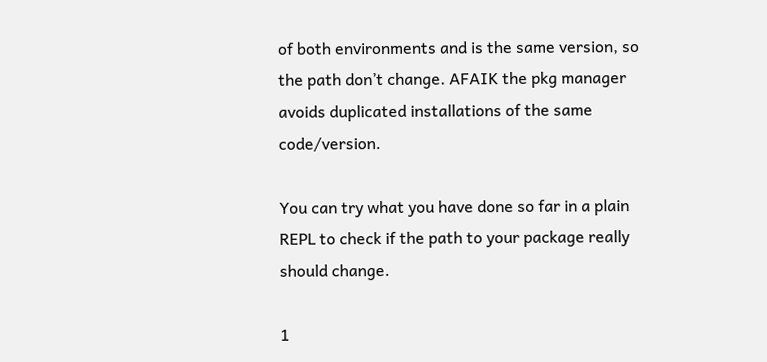of both environments and is the same version, so the path don’t change. AFAIK the pkg manager avoids duplicated installations of the same code/version.

You can try what you have done so far in a plain REPL to check if the path to your package really should change.

1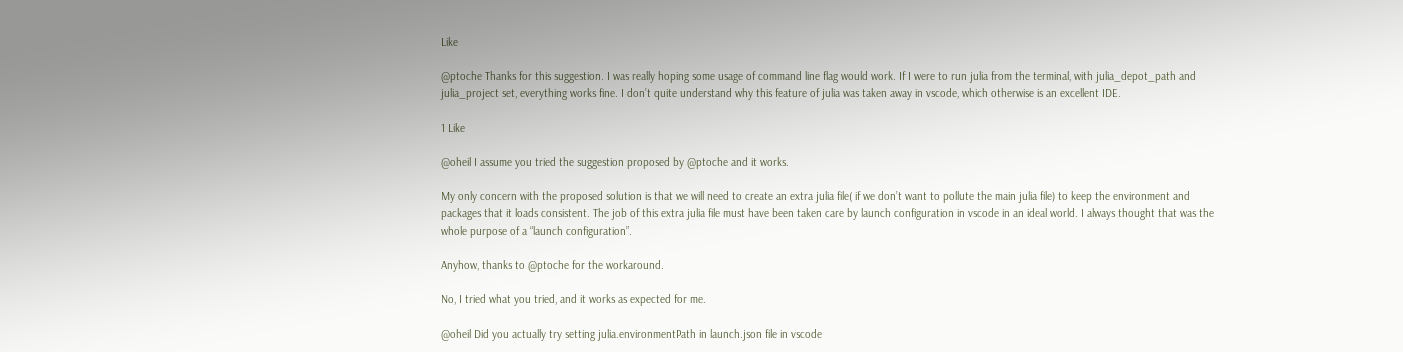Like

@ptoche Thanks for this suggestion. I was really hoping some usage of command line flag would work. If I were to run julia from the terminal, with julia_depot_path and julia_project set, everything works fine. I don’t quite understand why this feature of julia was taken away in vscode, which otherwise is an excellent IDE.

1 Like

@oheil I assume you tried the suggestion proposed by @ptoche and it works.

My only concern with the proposed solution is that we will need to create an extra julia file( if we don’t want to pollute the main julia file) to keep the environment and packages that it loads consistent. The job of this extra julia file must have been taken care by launch configuration in vscode in an ideal world. I always thought that was the whole purpose of a “launch configuration”.

Anyhow, thanks to @ptoche for the workaround.

No, I tried what you tried, and it works as expected for me.

@oheil Did you actually try setting julia.environmentPath in launch.json file in vscode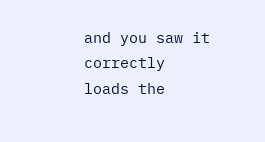and you saw it correctly loads the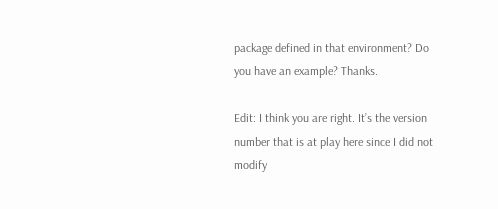package defined in that environment? Do you have an example? Thanks.

Edit: I think you are right. It’s the version number that is at play here since I did not modify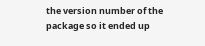the version number of the package so it ended up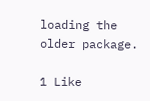loading the older package.

1 Like